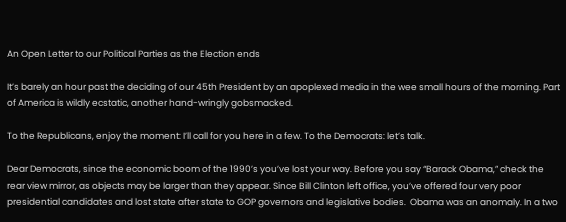An Open Letter to our Political Parties as the Election ends

It’s barely an hour past the deciding of our 45th President by an apoplexed media in the wee small hours of the morning. Part of America is wildly ecstatic, another hand-wringly gobsmacked.

To the Republicans, enjoy the moment: I’ll call for you here in a few. To the Democrats: let’s talk.

Dear Democrats, since the economic boom of the 1990’s you’ve lost your way. Before you say “Barack Obama,” check the rear view mirror, as objects may be larger than they appear. Since Bill Clinton left office, you’ve offered four very poor presidential candidates and lost state after state to GOP governors and legislative bodies.  Obama was an anomaly. In a two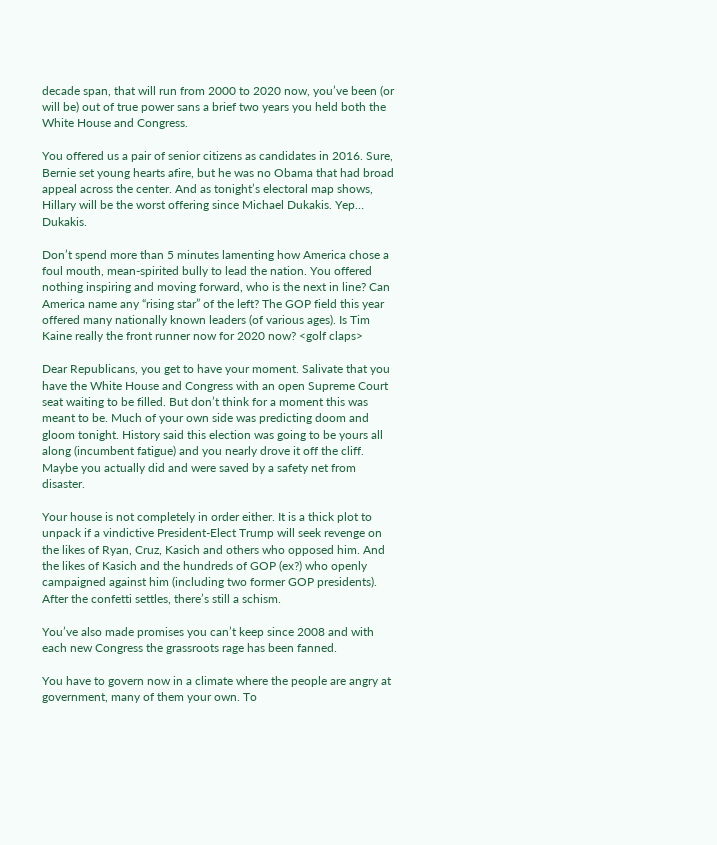decade span, that will run from 2000 to 2020 now, you’ve been (or will be) out of true power sans a brief two years you held both the White House and Congress.

You offered us a pair of senior citizens as candidates in 2016. Sure, Bernie set young hearts afire, but he was no Obama that had broad appeal across the center. And as tonight’s electoral map shows, Hillary will be the worst offering since Michael Dukakis. Yep… Dukakis.

Don’t spend more than 5 minutes lamenting how America chose a foul mouth, mean-spirited bully to lead the nation. You offered nothing inspiring and moving forward, who is the next in line? Can America name any “rising star” of the left? The GOP field this year offered many nationally known leaders (of various ages). Is Tim Kaine really the front runner now for 2020 now? <golf claps>

Dear Republicans, you get to have your moment. Salivate that you have the White House and Congress with an open Supreme Court seat waiting to be filled. But don’t think for a moment this was meant to be. Much of your own side was predicting doom and gloom tonight. History said this election was going to be yours all along (incumbent fatigue) and you nearly drove it off the cliff. Maybe you actually did and were saved by a safety net from disaster.

Your house is not completely in order either. It is a thick plot to unpack if a vindictive President-Elect Trump will seek revenge on the likes of Ryan, Cruz, Kasich and others who opposed him. And the likes of Kasich and the hundreds of GOP (ex?) who openly campaigned against him (including two former GOP presidents). After the confetti settles, there’s still a schism.

You’ve also made promises you can’t keep since 2008 and with each new Congress the grassroots rage has been fanned.

You have to govern now in a climate where the people are angry at government, many of them your own. To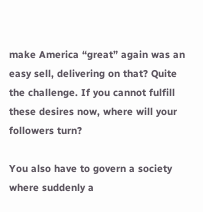make America “great” again was an easy sell, delivering on that? Quite the challenge. If you cannot fulfill these desires now, where will your followers turn?

You also have to govern a society where suddenly a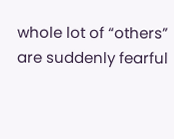whole lot of “others” are suddenly fearful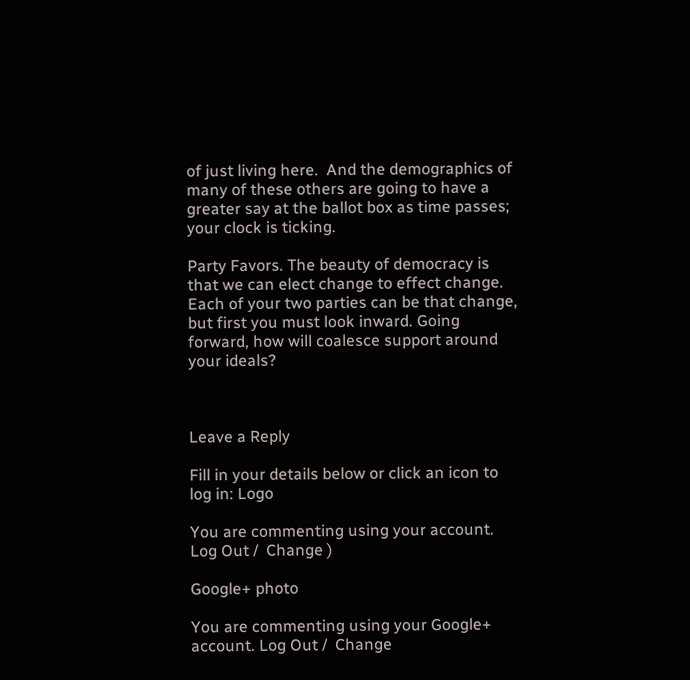of just living here.  And the demographics of many of these others are going to have a greater say at the ballot box as time passes; your clock is ticking.

Party Favors. The beauty of democracy is that we can elect change to effect change. Each of your two parties can be that change, but first you must look inward. Going forward, how will coalesce support around your ideals?



Leave a Reply

Fill in your details below or click an icon to log in: Logo

You are commenting using your account. Log Out /  Change )

Google+ photo

You are commenting using your Google+ account. Log Out /  Change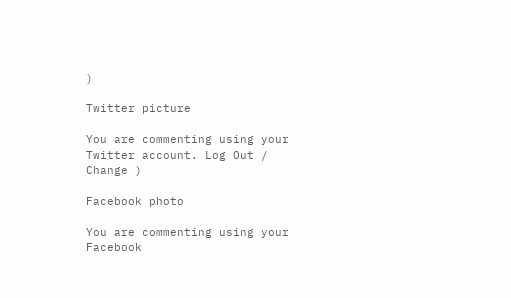)

Twitter picture

You are commenting using your Twitter account. Log Out /  Change )

Facebook photo

You are commenting using your Facebook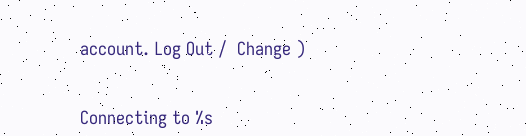account. Log Out /  Change )


Connecting to %s